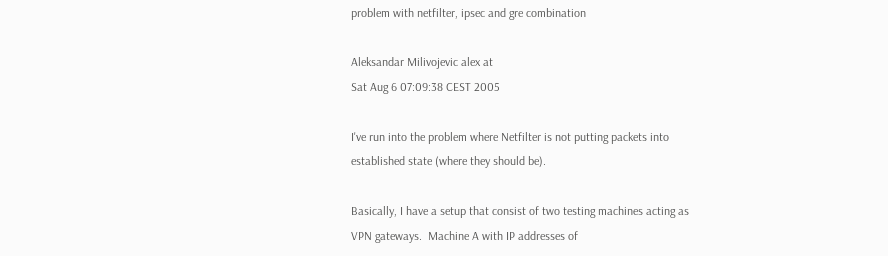problem with netfilter, ipsec and gre combination

Aleksandar Milivojevic alex at
Sat Aug 6 07:09:38 CEST 2005

I've run into the problem where Netfilter is not putting packets into
established state (where they should be).

Basically, I have a setup that consist of two testing machines acting as
VPN gateways.  Machine A with IP addresses of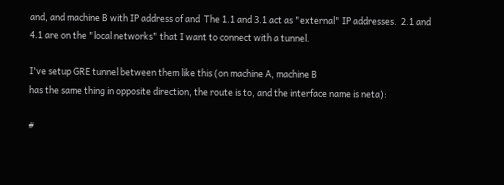and, and machine B with IP address of and  The 1.1 and 3.1 act as "external" IP addresses.  2.1 and
4.1 are on the "local networks" that I want to connect with a tunnel.

I've setup GRE tunnel between them like this (on machine A, machine B
has the same thing in opposite direction, the route is to, and the interface name is neta):

#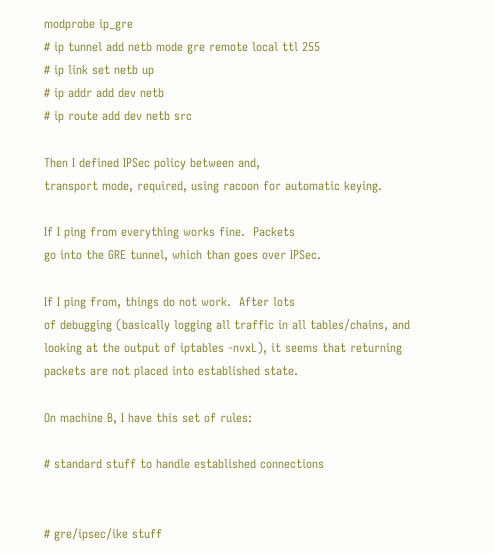modprobe ip_gre
# ip tunnel add netb mode gre remote local ttl 255
# ip link set netb up
# ip addr add dev netb
# ip route add dev netb src

Then I defined IPSec policy between and,
transport mode, required, using racoon for automatic keying.

If I ping from everything works fine.  Packets
go into the GRE tunnel, which than goes over IPSec.

If I ping from, things do not work.  After lots
of debugging (basically logging all traffic in all tables/chains, and
looking at the output of iptables -nvxL), it seems that returning
packets are not placed into established state.

On machine B, I have this set of rules:

# standard stuff to handle established connections


# gre/ipsec/ike stuff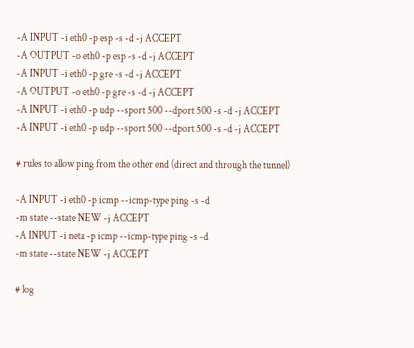-A INPUT -i eth0 -p esp -s -d -j ACCEPT
-A OUTPUT -o eth0 -p esp -s -d -j ACCEPT
-A INPUT -i eth0 -p gre -s -d -j ACCEPT
-A OUTPUT -o eth0 -p gre -s -d -j ACCEPT
-A INPUT -i eth0 -p udp --sport 500 --dport 500 -s -d -j ACCEPT
-A INPUT -i eth0 -p udp --sport 500 --dport 500 -s -d -j ACCEPT

# rules to allow ping from the other end (direct and through the tunnel)

-A INPUT -i eth0 -p icmp --icmp-type ping -s -d
-m state --state NEW -j ACCEPT
-A INPUT -i neta -p icmp --icmp-type ping -s -d
-m state --state NEW -j ACCEPT

# log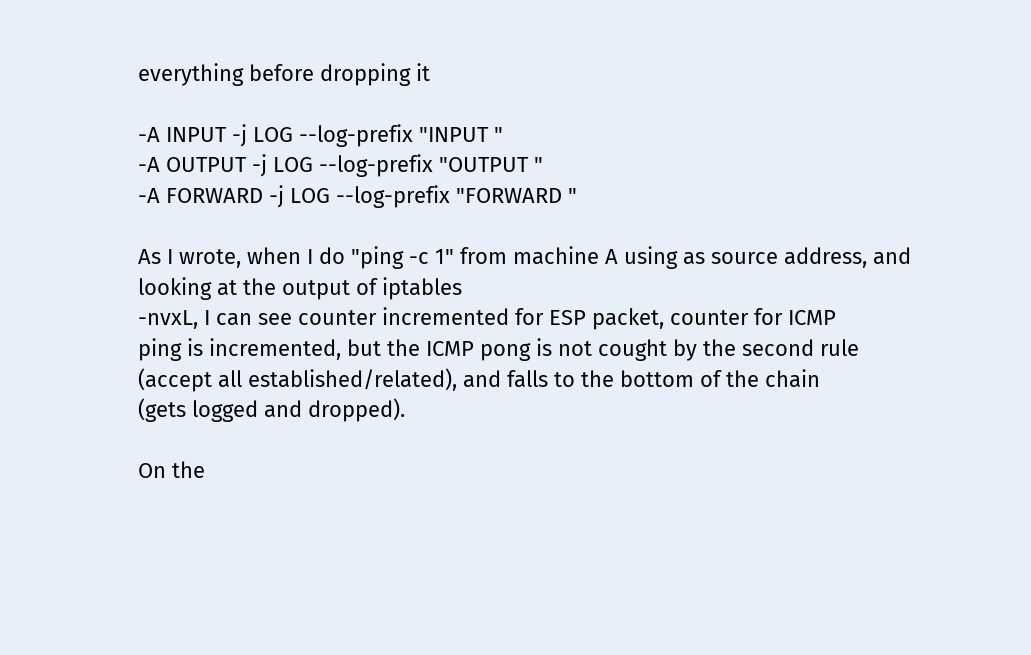everything before dropping it

-A INPUT -j LOG --log-prefix "INPUT "
-A OUTPUT -j LOG --log-prefix "OUTPUT "
-A FORWARD -j LOG --log-prefix "FORWARD "

As I wrote, when I do "ping -c 1" from machine A using as source address, and looking at the output of iptables
-nvxL, I can see counter incremented for ESP packet, counter for ICMP
ping is incremented, but the ICMP pong is not cought by the second rule
(accept all established/related), and falls to the bottom of the chain
(gets logged and dropped).

On the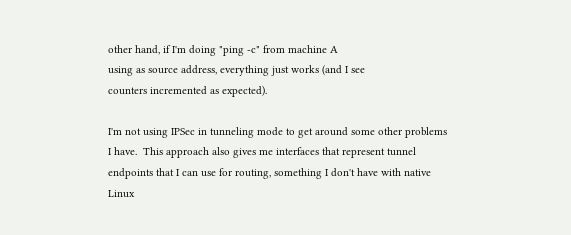other hand, if I'm doing "ping -c" from machine A
using as source address, everything just works (and I see
counters incremented as expected).

I'm not using IPSec in tunneling mode to get around some other problems
I have.  This approach also gives me interfaces that represent tunnel
endpoints that I can use for routing, something I don't have with native
Linux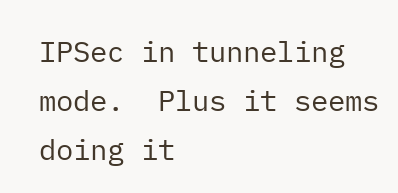IPSec in tunneling mode.  Plus it seems doing it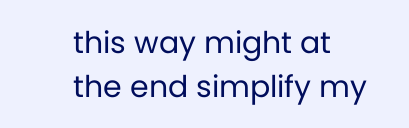this way might at
the end simplify my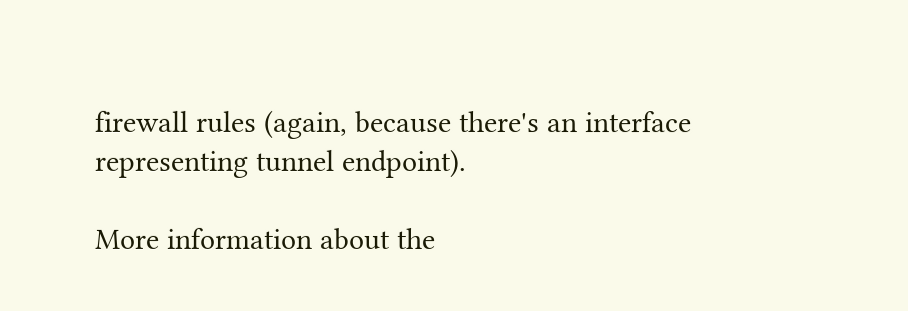firewall rules (again, because there's an interface
representing tunnel endpoint).

More information about the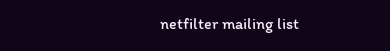netfilter mailing list